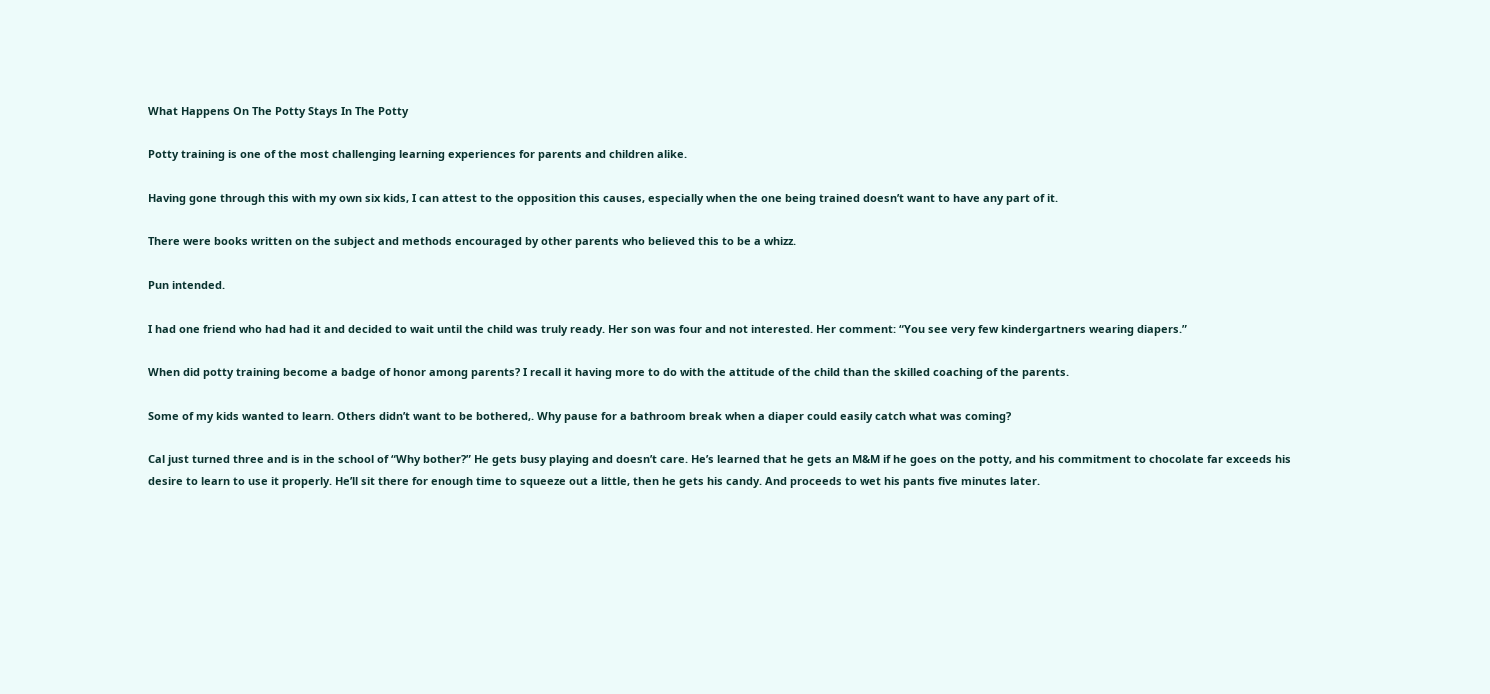What Happens On The Potty Stays In The Potty

Potty training is one of the most challenging learning experiences for parents and children alike.

Having gone through this with my own six kids, I can attest to the opposition this causes, especially when the one being trained doesn’t want to have any part of it.

There were books written on the subject and methods encouraged by other parents who believed this to be a whizz.

Pun intended.

I had one friend who had had it and decided to wait until the child was truly ready. Her son was four and not interested. Her comment: “You see very few kindergartners wearing diapers.”

When did potty training become a badge of honor among parents? I recall it having more to do with the attitude of the child than the skilled coaching of the parents.

Some of my kids wanted to learn. Others didn’t want to be bothered,. Why pause for a bathroom break when a diaper could easily catch what was coming?

Cal just turned three and is in the school of “Why bother?” He gets busy playing and doesn’t care. He’s learned that he gets an M&M if he goes on the potty, and his commitment to chocolate far exceeds his desire to learn to use it properly. He’ll sit there for enough time to squeeze out a little, then he gets his candy. And proceeds to wet his pants five minutes later.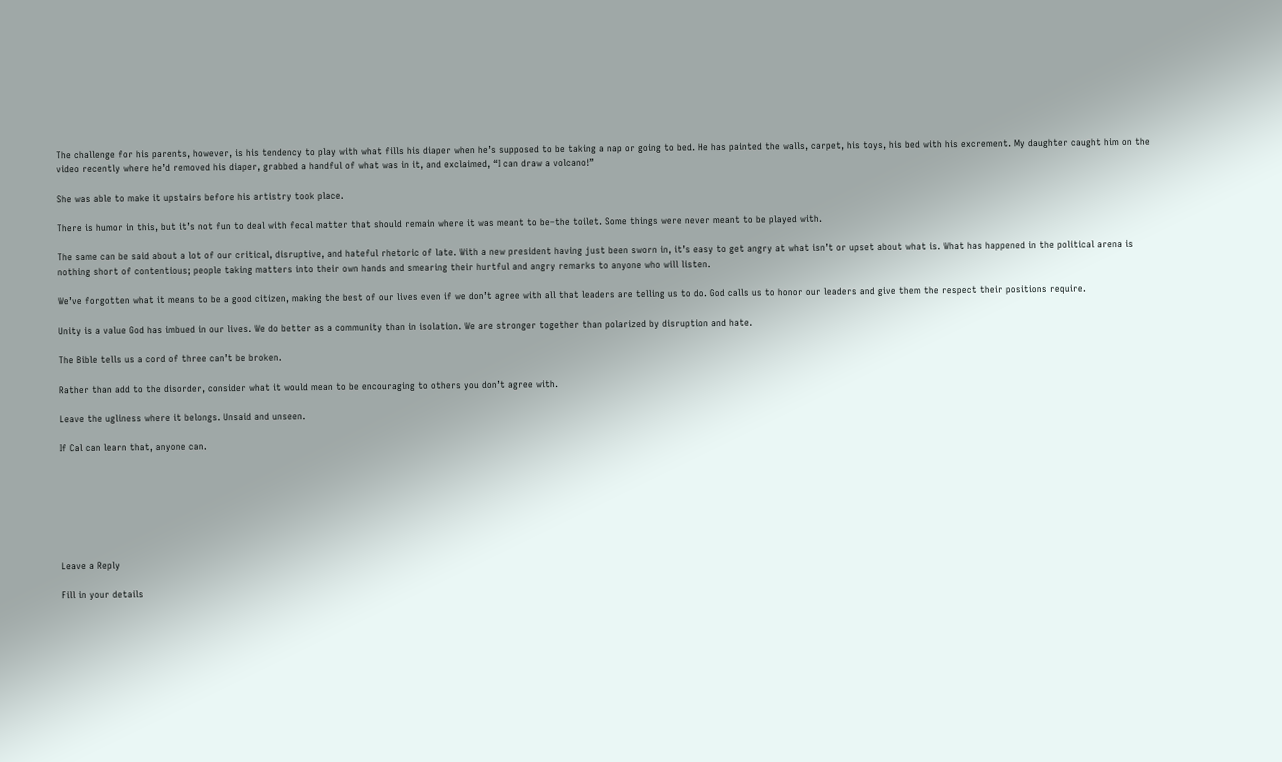The challenge for his parents, however, is his tendency to play with what fills his diaper when he’s supposed to be taking a nap or going to bed. He has painted the walls, carpet, his toys, his bed with his excrement. My daughter caught him on the video recently where he’d removed his diaper, grabbed a handful of what was in it, and exclaimed, “I can draw a volcano!”

She was able to make it upstairs before his artistry took place.

There is humor in this, but it’s not fun to deal with fecal matter that should remain where it was meant to be–the toilet. Some things were never meant to be played with.

The same can be said about a lot of our critical, disruptive, and hateful rhetoric of late. With a new president having just been sworn in, it’s easy to get angry at what isn’t or upset about what is. What has happened in the political arena is nothing short of contentious; people taking matters into their own hands and smearing their hurtful and angry remarks to anyone who will listen.

We’ve forgotten what it means to be a good citizen, making the best of our lives even if we don’t agree with all that leaders are telling us to do. God calls us to honor our leaders and give them the respect their positions require.

Unity is a value God has imbued in our lives. We do better as a community than in isolation. We are stronger together than polarized by disruption and hate.

The Bible tells us a cord of three can’t be broken.

Rather than add to the disorder, consider what it would mean to be encouraging to others you don’t agree with.

Leave the ugliness where it belongs. Unsaid and unseen.

If Cal can learn that, anyone can.







Leave a Reply

Fill in your details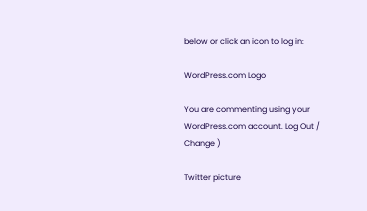below or click an icon to log in:

WordPress.com Logo

You are commenting using your WordPress.com account. Log Out /  Change )

Twitter picture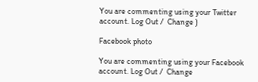You are commenting using your Twitter account. Log Out /  Change )

Facebook photo

You are commenting using your Facebook account. Log Out /  Change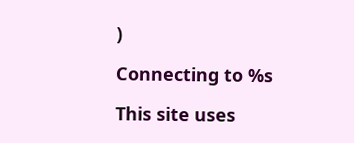)

Connecting to %s

This site uses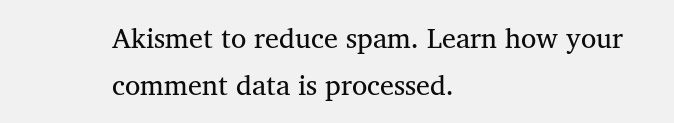Akismet to reduce spam. Learn how your comment data is processed.